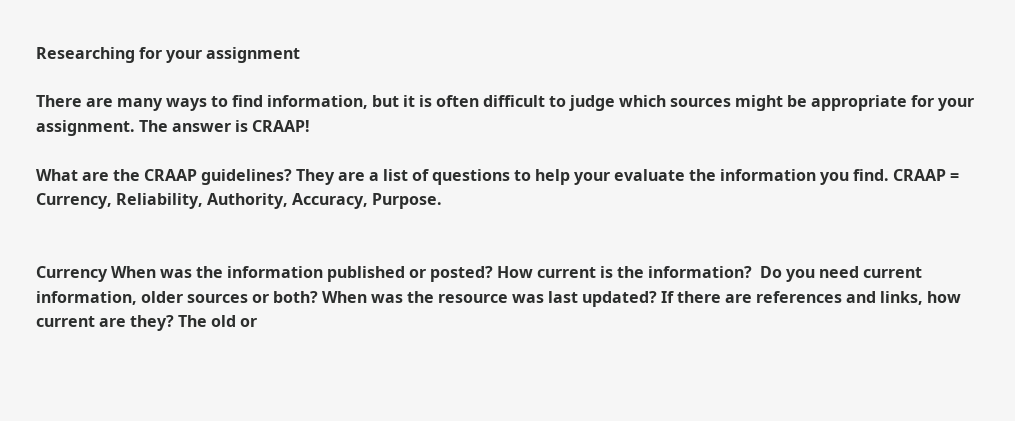Researching for your assignment

There are many ways to find information, but it is often difficult to judge which sources might be appropriate for your assignment. The answer is CRAAP!

What are the CRAAP guidelines? They are a list of questions to help your evaluate the information you find. CRAAP = Currency, Reliability, Authority, Accuracy, Purpose.


Currency When was the information published or posted? How current is the information?  Do you need current information, older sources or both? When was the resource was last updated? If there are references and links, how current are they? The old or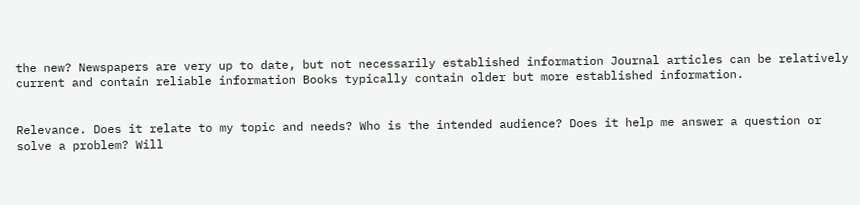the new? Newspapers are very up to date, but not necessarily established information Journal articles can be relatively current and contain reliable information Books typically contain older but more established information.


Relevance. Does it relate to my topic and needs? Who is the intended audience? Does it help me answer a question or solve a problem? Will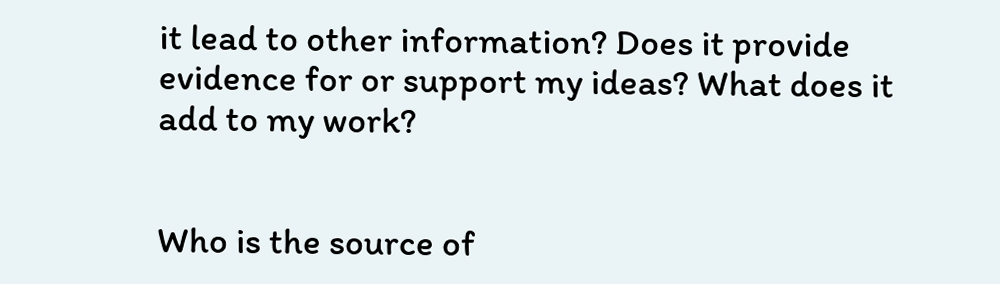it lead to other information? Does it provide evidence for or support my ideas? What does it add to my work?


Who is the source of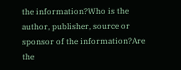the information?Who is the author, publisher, source or sponsor of the information?Are the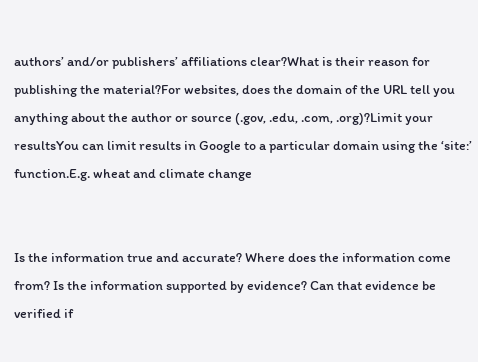authors’ and/or publishers’ affiliations clear?What is their reason for publishing the material?For websites, does the domain of the URL tell you anything about the author or source (.gov, .edu, .com, .org)?Limit your resultsYou can limit results in Google to a particular domain using the ‘site:’ function.E.g. wheat and climate change


Is the information true and accurate? Where does the information come from? Is the information supported by evidence? Can that evidence be verified if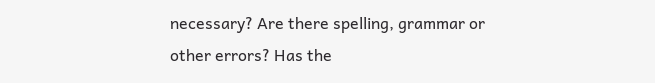necessary? Are there spelling, grammar or other errors? Has the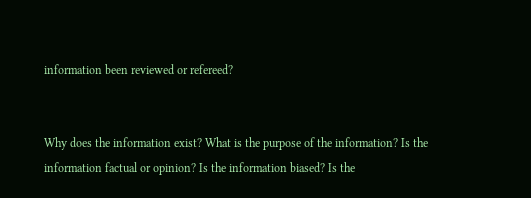information been reviewed or refereed?


Why does the information exist? What is the purpose of the information? Is the information factual or opinion? Is the information biased? Is the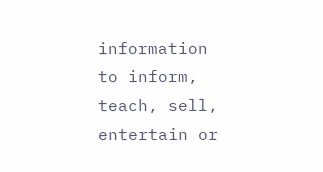information to inform, teach, sell, entertain or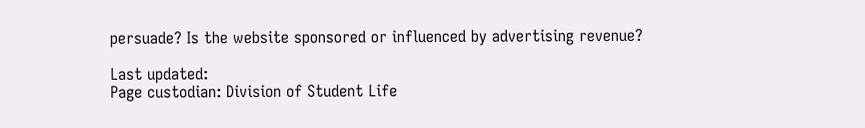persuade? Is the website sponsored or influenced by advertising revenue?

Last updated:
Page custodian: Division of Student Life